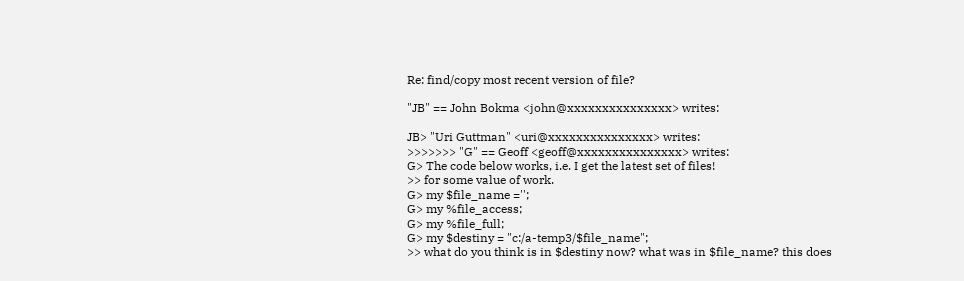Re: find/copy most recent version of file?

"JB" == John Bokma <john@xxxxxxxxxxxxxxx> writes:

JB> "Uri Guttman" <uri@xxxxxxxxxxxxxxx> writes:
>>>>>>> "G" == Geoff <geoff@xxxxxxxxxxxxxxx> writes:
G> The code below works, i.e. I get the latest set of files!
>> for some value of work.
G> my $file_name ='';
G> my %file_access;
G> my %file_full;
G> my $destiny = "c:/a-temp3/$file_name";
>> what do you think is in $destiny now? what was in $file_name? this does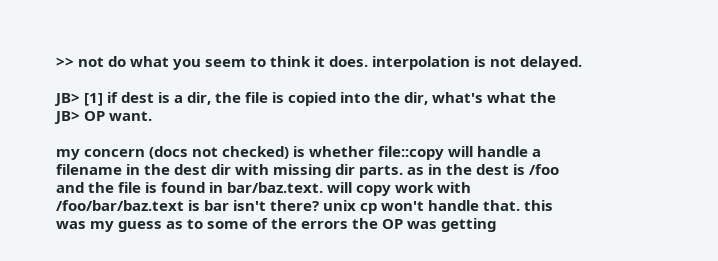>> not do what you seem to think it does. interpolation is not delayed.

JB> [1] if dest is a dir, the file is copied into the dir, what's what the
JB> OP want.

my concern (docs not checked) is whether file::copy will handle a
filename in the dest dir with missing dir parts. as in the dest is /foo
and the file is found in bar/baz.text. will copy work with
/foo/bar/baz.text is bar isn't there? unix cp won't handle that. this
was my guess as to some of the errors the OP was getting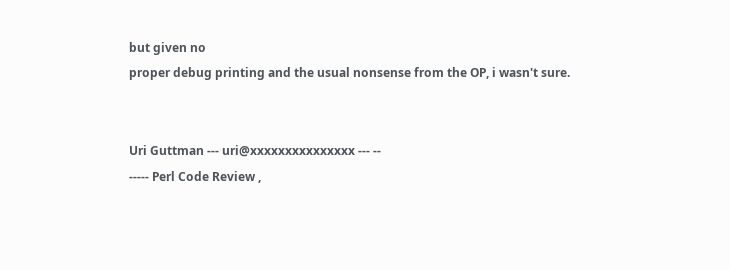but given no
proper debug printing and the usual nonsense from the OP, i wasn't sure.


Uri Guttman --- uri@xxxxxxxxxxxxxxx --- --
----- Perl Code Review ,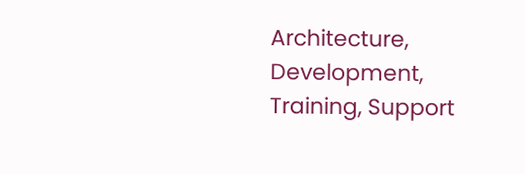Architecture, Development, Training, Support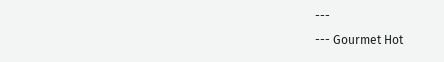---
--- Gourmet Hot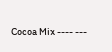Cocoa Mix ---- ---